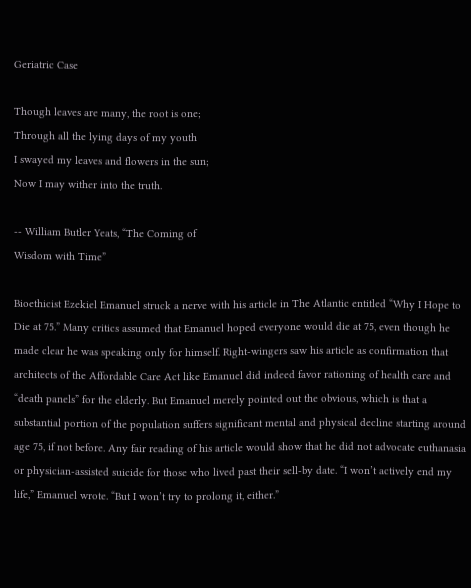Geriatric Case

Though leaves are many, the root is one;
Through all the lying days of my youth
I swayed my leaves and flowers in the sun;
Now I may wither into the truth.

-- William Butler Yeats, “The Coming of
Wisdom with Time”

Bioethicist Ezekiel Emanuel struck a nerve with his article in The Atlantic entitled “Why I Hope to Die at 75.” Many critics assumed that Emanuel hoped everyone would die at 75, even though he made clear he was speaking only for himself. Right-wingers saw his article as confirmation that architects of the Affordable Care Act like Emanuel did indeed favor rationing of health care and “death panels” for the elderly. But Emanuel merely pointed out the obvious, which is that a substantial portion of the population suffers significant mental and physical decline starting around age 75, if not before. Any fair reading of his article would show that he did not advocate euthanasia or physician-assisted suicide for those who lived past their sell-by date. “I won’t actively end my life,” Emanuel wrote. “But I won’t try to prolong it, either.”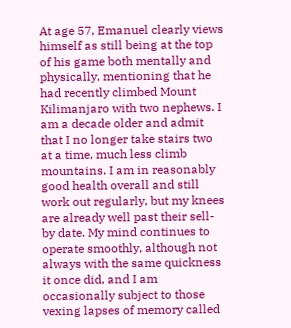At age 57, Emanuel clearly views himself as still being at the top of his game both mentally and physically, mentioning that he had recently climbed Mount Kilimanjaro with two nephews. I am a decade older and admit that I no longer take stairs two at a time, much less climb mountains. I am in reasonably good health overall and still work out regularly, but my knees are already well past their sell-by date. My mind continues to operate smoothly, although not always with the same quickness it once did, and I am occasionally subject to those vexing lapses of memory called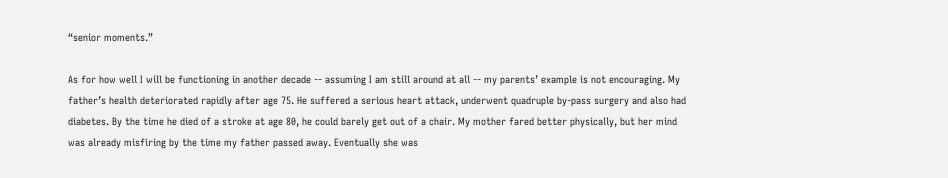“senior moments.”

As for how well I will be functioning in another decade -- assuming I am still around at all -- my parents’ example is not encouraging. My father’s health deteriorated rapidly after age 75. He suffered a serious heart attack, underwent quadruple by-pass surgery and also had diabetes. By the time he died of a stroke at age 80, he could barely get out of a chair. My mother fared better physically, but her mind was already misfiring by the time my father passed away. Eventually she was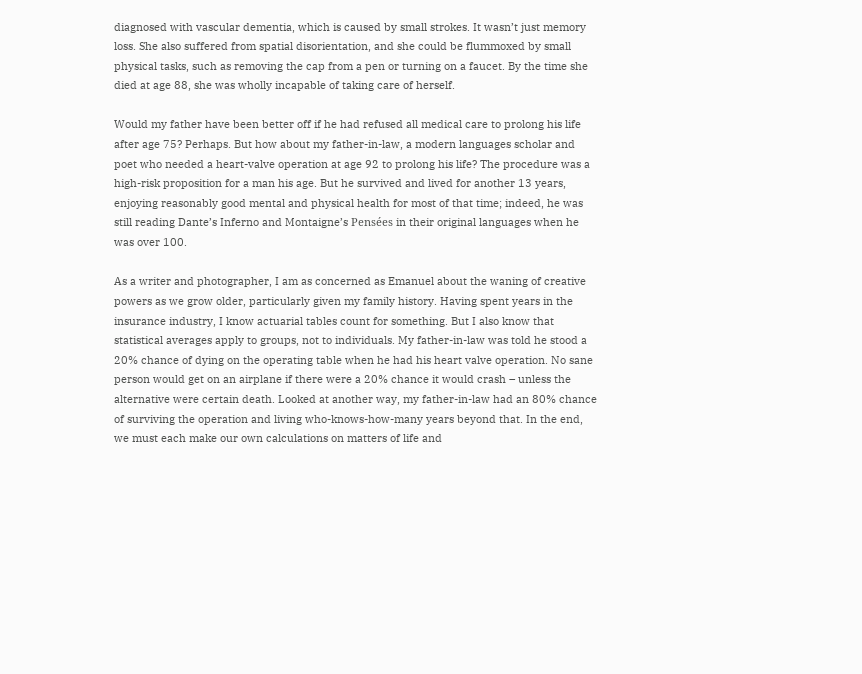diagnosed with vascular dementia, which is caused by small strokes. It wasn’t just memory loss. She also suffered from spatial disorientation, and she could be flummoxed by small physical tasks, such as removing the cap from a pen or turning on a faucet. By the time she died at age 88, she was wholly incapable of taking care of herself.

Would my father have been better off if he had refused all medical care to prolong his life after age 75? Perhaps. But how about my father-in-law, a modern languages scholar and poet who needed a heart-valve operation at age 92 to prolong his life? The procedure was a high-risk proposition for a man his age. But he survived and lived for another 13 years, enjoying reasonably good mental and physical health for most of that time; indeed, he was still reading Dante’s Inferno and Montaigne’s Pensées in their original languages when he was over 100.

As a writer and photographer, I am as concerned as Emanuel about the waning of creative powers as we grow older, particularly given my family history. Having spent years in the insurance industry, I know actuarial tables count for something. But I also know that statistical averages apply to groups, not to individuals. My father-in-law was told he stood a 20% chance of dying on the operating table when he had his heart valve operation. No sane person would get on an airplane if there were a 20% chance it would crash – unless the alternative were certain death. Looked at another way, my father-in-law had an 80% chance of surviving the operation and living who-knows-how-many years beyond that. In the end, we must each make our own calculations on matters of life and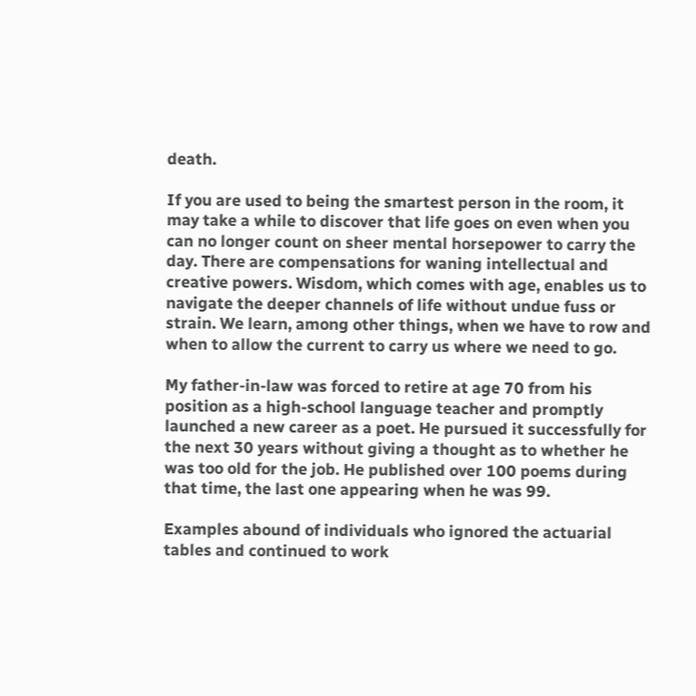death.

If you are used to being the smartest person in the room, it may take a while to discover that life goes on even when you can no longer count on sheer mental horsepower to carry the day. There are compensations for waning intellectual and creative powers. Wisdom, which comes with age, enables us to navigate the deeper channels of life without undue fuss or strain. We learn, among other things, when we have to row and when to allow the current to carry us where we need to go.

My father-in-law was forced to retire at age 70 from his position as a high-school language teacher and promptly launched a new career as a poet. He pursued it successfully for the next 30 years without giving a thought as to whether he was too old for the job. He published over 100 poems during that time, the last one appearing when he was 99.

Examples abound of individuals who ignored the actuarial tables and continued to work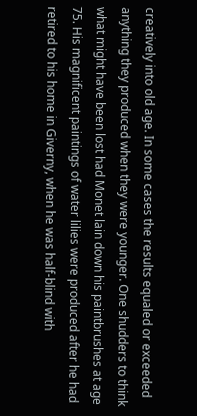creatively into old age. In some cases the results equaled or exceeded anything they produced when they were younger. One shudders to think what might have been lost had Monet lain down his paintbrushes at age 75. His magnificent paintings of water lilies were produced after he had retired to his home in Giverny, when he was half-blind with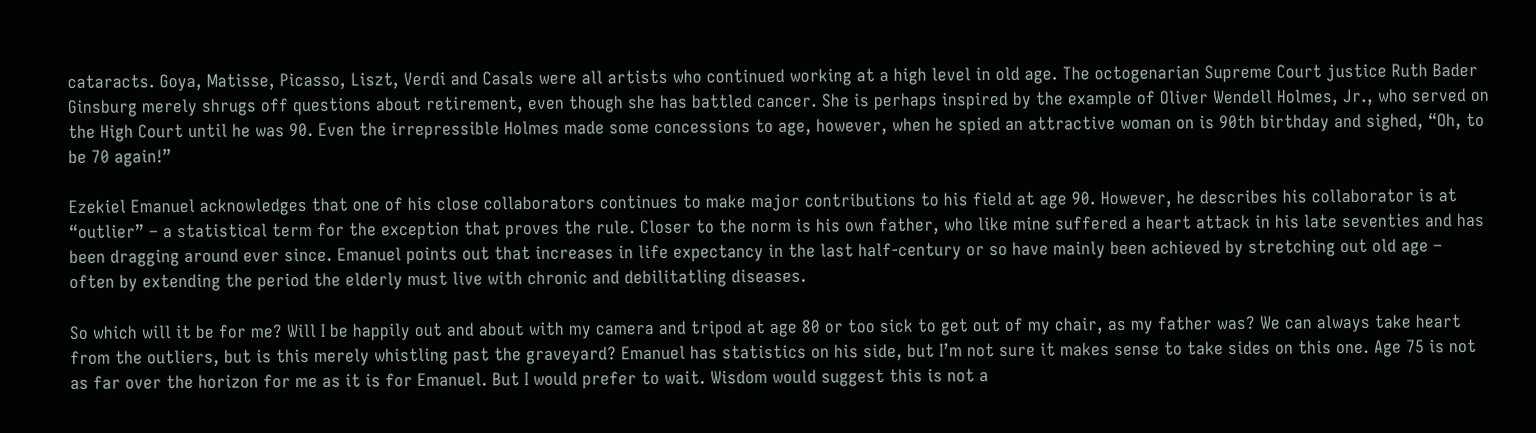cataracts. Goya, Matisse, Picasso, Liszt, Verdi and Casals were all artists who continued working at a high level in old age. The octogenarian Supreme Court justice Ruth Bader Ginsburg merely shrugs off questions about retirement, even though she has battled cancer. She is perhaps inspired by the example of Oliver Wendell Holmes, Jr., who served on the High Court until he was 90. Even the irrepressible Holmes made some concessions to age, however, when he spied an attractive woman on is 90th birthday and sighed, “Oh, to be 70 again!”

Ezekiel Emanuel acknowledges that one of his close collaborators continues to make major contributions to his field at age 90. However, he describes his collaborator is at “outlier” – a statistical term for the exception that proves the rule. Closer to the norm is his own father, who like mine suffered a heart attack in his late seventies and has been dragging around ever since. Emanuel points out that increases in life expectancy in the last half-century or so have mainly been achieved by stretching out old age – often by extending the period the elderly must live with chronic and debilitatling diseases.

So which will it be for me? Will I be happily out and about with my camera and tripod at age 80 or too sick to get out of my chair, as my father was? We can always take heart from the outliers, but is this merely whistling past the graveyard? Emanuel has statistics on his side, but I’m not sure it makes sense to take sides on this one. Age 75 is not as far over the horizon for me as it is for Emanuel. But I would prefer to wait. Wisdom would suggest this is not a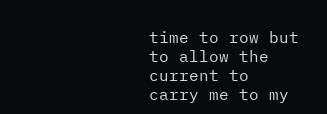time to row but to allow the current to carry me to my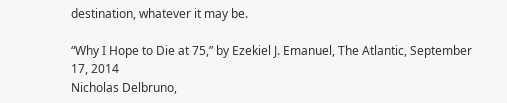destination, whatever it may be.

“Why I Hope to Die at 75,” by Ezekiel J. Emanuel, The Atlantic, September 17, 2014
Nicholas Delbruno,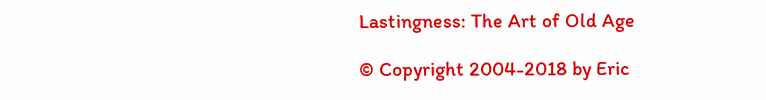Lastingness: The Art of Old Age

© Copyright 2004-2018 by Eric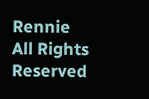Rennie
All Rights Reserved